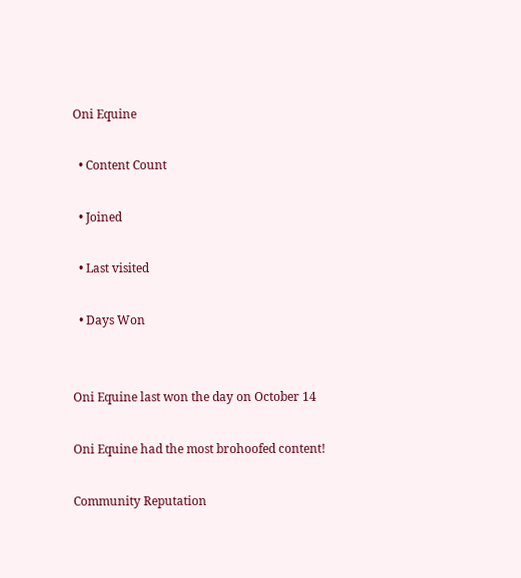Oni Equine

  • Content Count

  • Joined

  • Last visited

  • Days Won


Oni Equine last won the day on October 14

Oni Equine had the most brohoofed content!

Community Reputation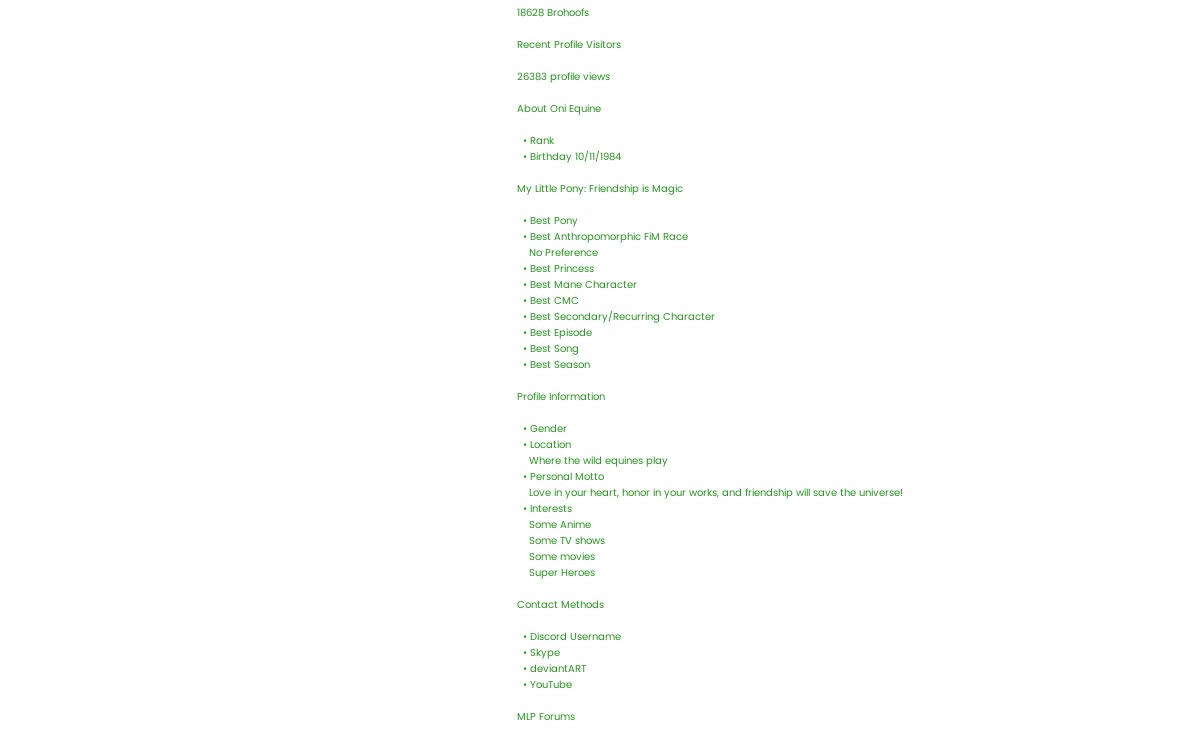18628 Brohoofs

Recent Profile Visitors

26383 profile views

About Oni Equine

  • Rank
  • Birthday 10/11/1984

My Little Pony: Friendship is Magic

  • Best Pony
  • Best Anthropomorphic FiM Race
    No Preference
  • Best Princess
  • Best Mane Character
  • Best CMC
  • Best Secondary/Recurring Character
  • Best Episode
  • Best Song
  • Best Season

Profile Information

  • Gender
  • Location
    Where the wild equines play
  • Personal Motto
    Love in your heart, honor in your works, and friendship will save the universe!
  • Interests
    Some Anime
    Some TV shows
    Some movies
    Super Heroes

Contact Methods

  • Discord Username
  • Skype
  • deviantART
  • YouTube

MLP Forums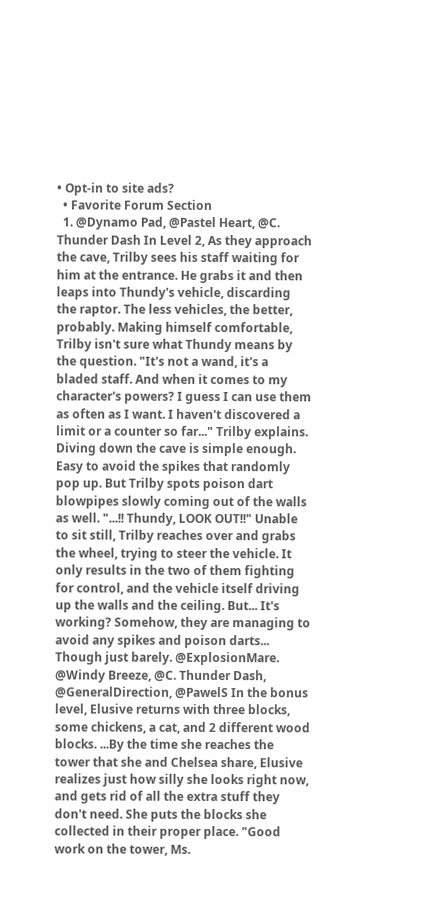• Opt-in to site ads?
  • Favorite Forum Section
  1. @Dynamo Pad, @Pastel Heart, @C. Thunder Dash In Level 2, As they approach the cave, Trilby sees his staff waiting for him at the entrance. He grabs it and then leaps into Thundy's vehicle, discarding the raptor. The less vehicles, the better, probably. Making himself comfortable, Trilby isn't sure what Thundy means by the question. "It's not a wand, it's a bladed staff. And when it comes to my character's powers? I guess I can use them as often as I want. I haven't discovered a limit or a counter so far..." Trilby explains. Diving down the cave is simple enough. Easy to avoid the spikes that randomly pop up. But Trilby spots poison dart blowpipes slowly coming out of the walls as well. "...!! Thundy, LOOK OUT!!" Unable to sit still, Trilby reaches over and grabs the wheel, trying to steer the vehicle. It only results in the two of them fighting for control, and the vehicle itself driving up the walls and the ceiling. But... It's working? Somehow, they are managing to avoid any spikes and poison darts... Though just barely. @ExplosionMare. @Windy Breeze, @C. Thunder Dash, @GeneralDirection, @PawelS In the bonus level, Elusive returns with three blocks, some chickens, a cat, and 2 different wood blocks. ...By the time she reaches the tower that she and Chelsea share, Elusive realizes just how silly she looks right now, and gets rid of all the extra stuff they don't need. She puts the blocks she collected in their proper place. "Good work on the tower, Ms.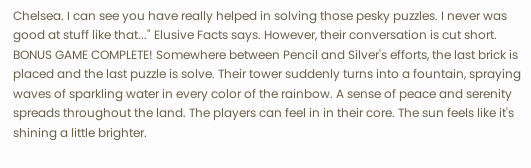Chelsea. I can see you have really helped in solving those pesky puzzles. I never was good at stuff like that..." Elusive Facts says. However, their conversation is cut short. BONUS GAME COMPLETE! Somewhere between Pencil and Silver's efforts, the last brick is placed and the last puzzle is solve. Their tower suddenly turns into a fountain, spraying waves of sparkling water in every color of the rainbow. A sense of peace and serenity spreads throughout the land. The players can feel in in their core. The sun feels like it's shining a little brighter.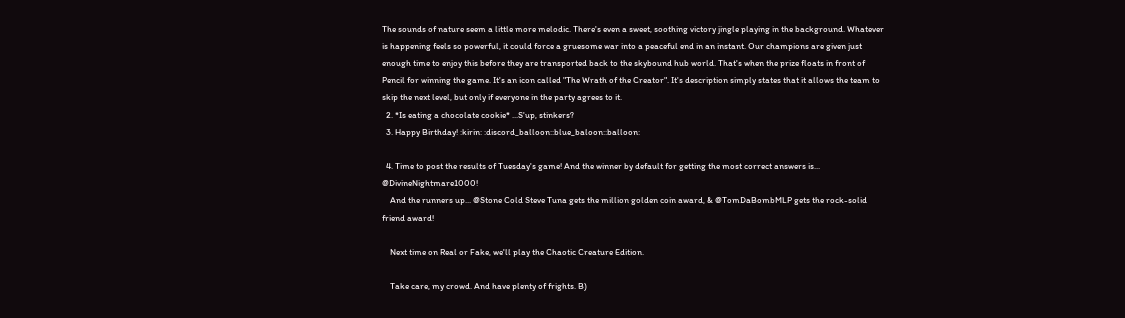The sounds of nature seem a little more melodic. There's even a sweet, soothing victory jingle playing in the background. Whatever is happening feels so powerful, it could force a gruesome war into a peaceful end in an instant. Our champions are given just enough time to enjoy this before they are transported back to the skybound hub world. That's when the prize floats in front of Pencil for winning the game. It's an icon called "The Wrath of the Creator". It's description simply states that it allows the team to skip the next level, but only if everyone in the party agrees to it.
  2. *Is eating a chocolate cookie* ...S'up, stinkers?
  3. Happy Birthday! :kirin: :discord_balloon::blue_baloon::balloon:

  4. Time to post the results of Tuesday's game! And the winner by default for getting the most correct answers is... @DivineNightmare1000!
    And the runners up... @Stone Cold Steve Tuna gets the million golden coin award, & @TomDaBombMLP gets the rock-solid friend award!

    Next time on Real or Fake, we'll play the Chaotic Creature Edition.

    Take care, my crowd. And have plenty of frights. B)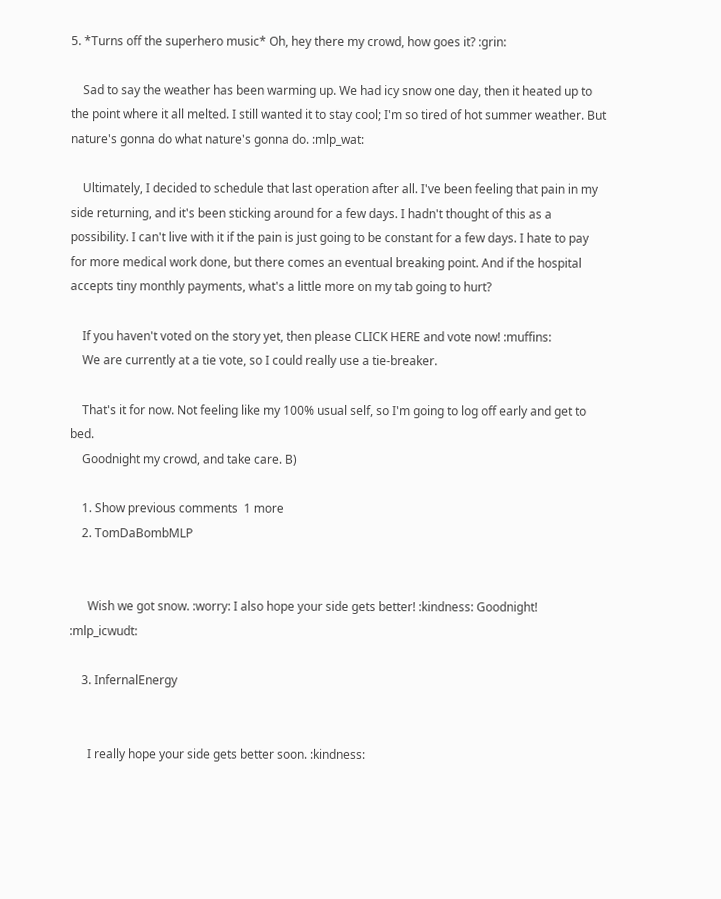5. *Turns off the superhero music* Oh, hey there my crowd, how goes it? :grin:

    Sad to say the weather has been warming up. We had icy snow one day, then it heated up to the point where it all melted. I still wanted it to stay cool; I'm so tired of hot summer weather. But nature's gonna do what nature's gonna do. :mlp_wat:

    Ultimately, I decided to schedule that last operation after all. I've been feeling that pain in my side returning, and it's been sticking around for a few days. I hadn't thought of this as a possibility. I can't live with it if the pain is just going to be constant for a few days. I hate to pay for more medical work done, but there comes an eventual breaking point. And if the hospital accepts tiny monthly payments, what's a little more on my tab going to hurt?

    If you haven't voted on the story yet, then please CLICK HERE and vote now! :muffins:
    We are currently at a tie vote, so I could really use a tie-breaker.

    That's it for now. Not feeling like my 100% usual self, so I'm going to log off early and get to bed.
    Goodnight my crowd, and take care. B)

    1. Show previous comments  1 more
    2. TomDaBombMLP


      Wish we got snow. :worry: I also hope your side gets better! :kindness: Goodnight! :mlp_icwudt:

    3. InfernalEnergy


      I really hope your side gets better soon. :kindness: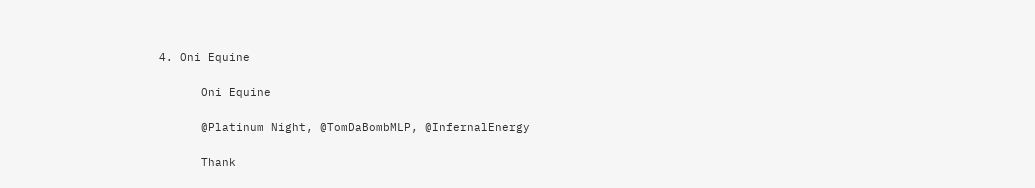4. Oni Equine

      Oni Equine

      @Platinum Night, @TomDaBombMLP, @InfernalEnergy

      Thank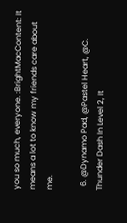you so much, everyone. :BrightMacContent: It means a lot to know my friends care about me.

  6. @Dynamo Pad, @Pastel Heart, @C. Thunder Dash In Level 2, It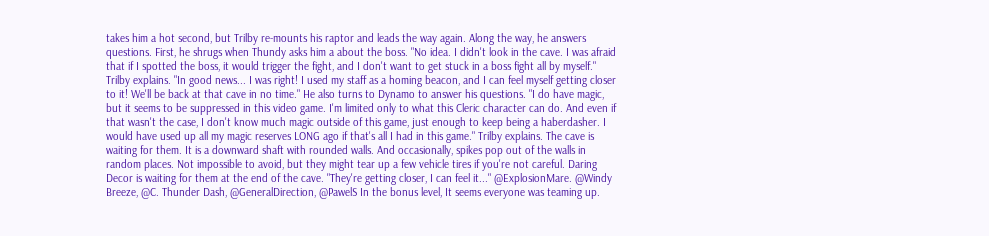takes him a hot second, but Trilby re-mounts his raptor and leads the way again. Along the way, he answers questions. First, he shrugs when Thundy asks him a about the boss. "No idea. I didn't look in the cave. I was afraid that if I spotted the boss, it would trigger the fight, and I don't want to get stuck in a boss fight all by myself." Trilby explains. "In good news... I was right! I used my staff as a homing beacon, and I can feel myself getting closer to it! We'll be back at that cave in no time." He also turns to Dynamo to answer his questions. "I do have magic, but it seems to be suppressed in this video game. I'm limited only to what this Cleric character can do. And even if that wasn't the case, I don't know much magic outside of this game, just enough to keep being a haberdasher. I would have used up all my magic reserves LONG ago if that's all I had in this game." Trilby explains. The cave is waiting for them. It is a downward shaft with rounded walls. And occasionally, spikes pop out of the walls in random places. Not impossible to avoid, but they might tear up a few vehicle tires if you're not careful. Daring Decor is waiting for them at the end of the cave. "They're getting closer, I can feel it..." @ExplosionMare. @Windy Breeze, @C. Thunder Dash, @GeneralDirection, @PawelS In the bonus level, It seems everyone was teaming up.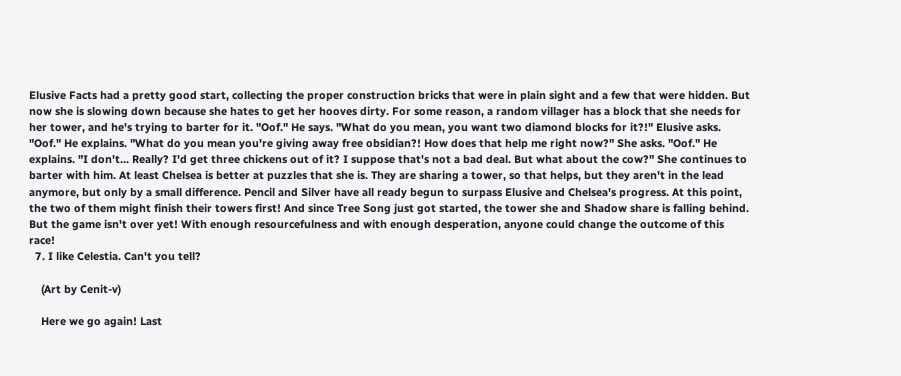Elusive Facts had a pretty good start, collecting the proper construction bricks that were in plain sight and a few that were hidden. But now she is slowing down because she hates to get her hooves dirty. For some reason, a random villager has a block that she needs for her tower, and he's trying to barter for it. "Oof." He says. "What do you mean, you want two diamond blocks for it?!" Elusive asks. "Oof." He explains. "What do you mean you're giving away free obsidian?! How does that help me right now?" She asks. "Oof." He explains. "I don't... Really? I'd get three chickens out of it? I suppose that's not a bad deal. But what about the cow?" She continues to barter with him. At least Chelsea is better at puzzles that she is. They are sharing a tower, so that helps, but they aren't in the lead anymore, but only by a small difference. Pencil and Silver have all ready begun to surpass Elusive and Chelsea's progress. At this point, the two of them might finish their towers first! And since Tree Song just got started, the tower she and Shadow share is falling behind. But the game isn't over yet! With enough resourcefulness and with enough desperation, anyone could change the outcome of this race!
  7. I like Celestia. Can't you tell?

    (Art by Cenit-v)

    Here we go again! Last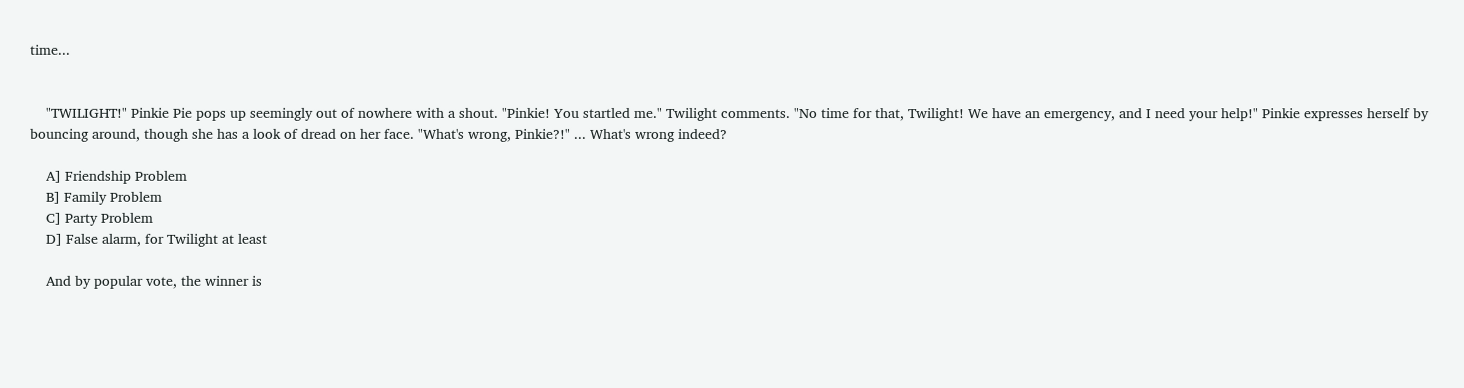time...


    "TWILIGHT!" Pinkie Pie pops up seemingly out of nowhere with a shout. "Pinkie! You startled me." Twilight comments. "No time for that, Twilight! We have an emergency, and I need your help!" Pinkie expresses herself by bouncing around, though she has a look of dread on her face. "What's wrong, Pinkie?!" ... What's wrong indeed?

    A] Friendship Problem
    B] Family Problem
    C] Party Problem
    D] False alarm, for Twilight at least

    And by popular vote, the winner is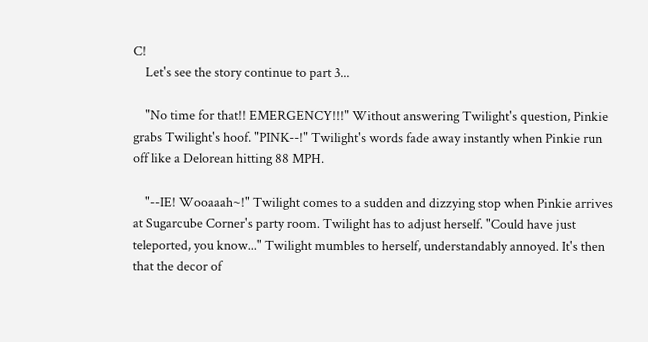C!
    Let's see the story continue to part 3...

    "No time for that!! EMERGENCY!!!" Without answering Twilight's question, Pinkie grabs Twilight's hoof. "PINK--!" Twilight's words fade away instantly when Pinkie run off like a Delorean hitting 88 MPH.

    "--IE! Wooaaah~!" Twilight comes to a sudden and dizzying stop when Pinkie arrives at Sugarcube Corner's party room. Twilight has to adjust herself. "Could have just teleported, you know..." Twilight mumbles to herself, understandably annoyed. It's then that the decor of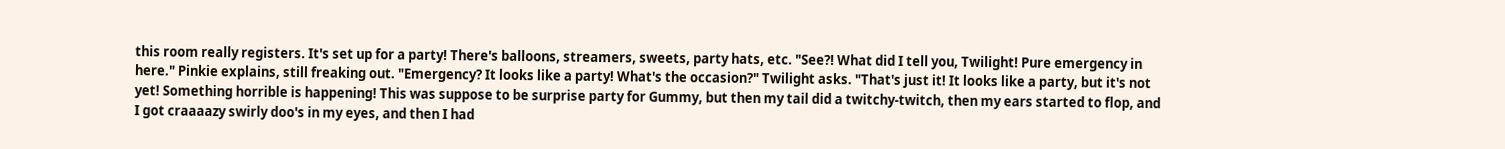this room really registers. It's set up for a party! There's balloons, streamers, sweets, party hats, etc. "See?! What did I tell you, Twilight! Pure emergency in here." Pinkie explains, still freaking out. "Emergency? It looks like a party! What's the occasion?" Twilight asks. "That's just it! It looks like a party, but it's not yet! Something horrible is happening! This was suppose to be surprise party for Gummy, but then my tail did a twitchy-twitch, then my ears started to flop, and I got craaaazy swirly doo's in my eyes, and then I had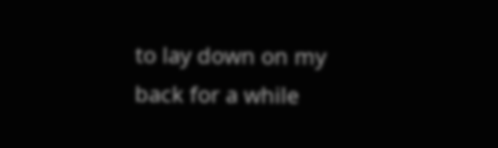to lay down on my back for a while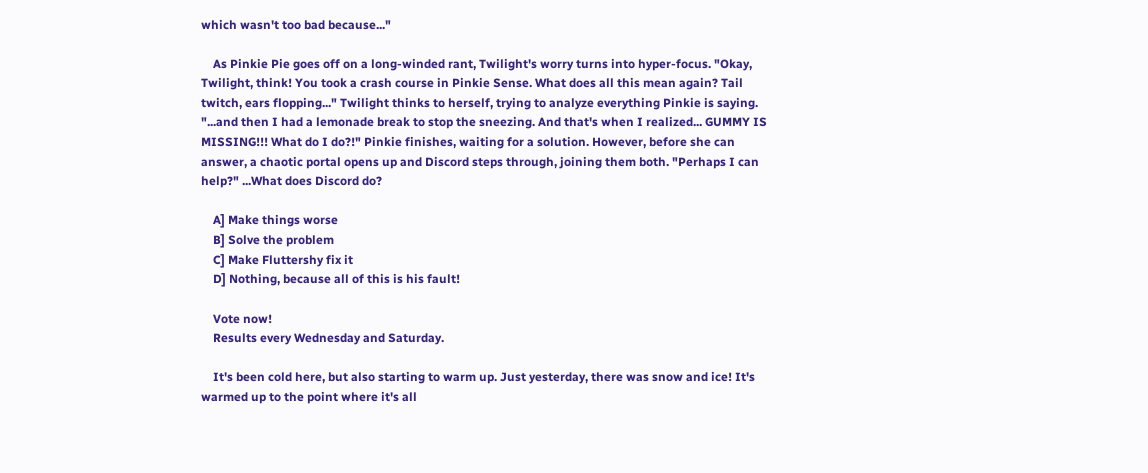which wasn't too bad because..."

    As Pinkie Pie goes off on a long-winded rant, Twilight's worry turns into hyper-focus. "Okay, Twilight, think! You took a crash course in Pinkie Sense. What does all this mean again? Tail twitch, ears flopping..." Twilight thinks to herself, trying to analyze everything Pinkie is saying. "...and then I had a lemonade break to stop the sneezing. And that's when I realized... GUMMY IS MISSING!!! What do I do?!" Pinkie finishes, waiting for a solution. However, before she can answer, a chaotic portal opens up and Discord steps through, joining them both. "Perhaps I can help?" ...What does Discord do?

    A] Make things worse
    B] Solve the problem
    C] Make Fluttershy fix it
    D] Nothing, because all of this is his fault!

    Vote now!
    Results every Wednesday and Saturday.

    It's been cold here, but also starting to warm up. Just yesterday, there was snow and ice! It's warmed up to the point where it's all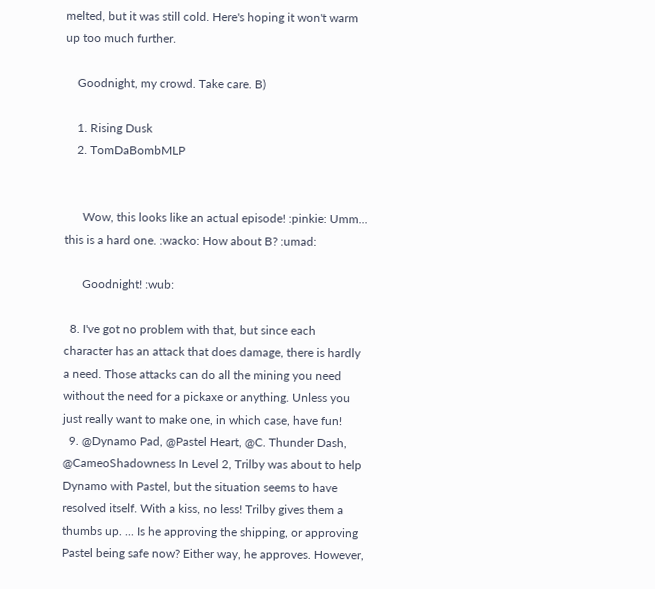melted, but it was still cold. Here's hoping it won't warm up too much further.

    Goodnight, my crowd. Take care. B)

    1. Rising Dusk
    2. TomDaBombMLP


      Wow, this looks like an actual episode! :pinkie: Umm... this is a hard one. :wacko: How about B? :umad:

      Goodnight! :wub:

  8. I've got no problem with that, but since each character has an attack that does damage, there is hardly a need. Those attacks can do all the mining you need without the need for a pickaxe or anything. Unless you just really want to make one, in which case, have fun!
  9. @Dynamo Pad, @Pastel Heart, @C. Thunder Dash, @CameoShadowness In Level 2, Trilby was about to help Dynamo with Pastel, but the situation seems to have resolved itself. With a kiss, no less! Trilby gives them a thumbs up. ... Is he approving the shipping, or approving Pastel being safe now? Either way, he approves. However,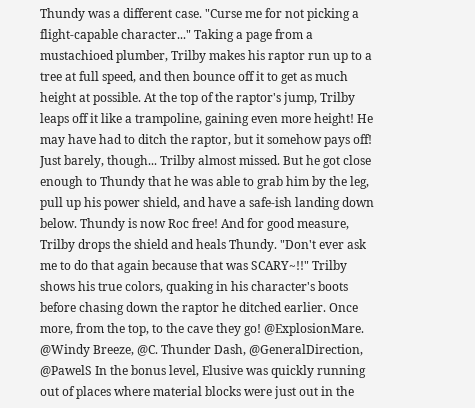Thundy was a different case. "Curse me for not picking a flight-capable character..." Taking a page from a mustachioed plumber, Trilby makes his raptor run up to a tree at full speed, and then bounce off it to get as much height at possible. At the top of the raptor's jump, Trilby leaps off it like a trampoline, gaining even more height! He may have had to ditch the raptor, but it somehow pays off! Just barely, though... Trilby almost missed. But he got close enough to Thundy that he was able to grab him by the leg, pull up his power shield, and have a safe-ish landing down below. Thundy is now Roc free! And for good measure, Trilby drops the shield and heals Thundy. "Don't ever ask me to do that again because that was SCARY~!!" Trilby shows his true colors, quaking in his character's boots before chasing down the raptor he ditched earlier. Once more, from the top, to the cave they go! @ExplosionMare. @Windy Breeze, @C. Thunder Dash, @GeneralDirection, @PawelS In the bonus level, Elusive was quickly running out of places where material blocks were just out in the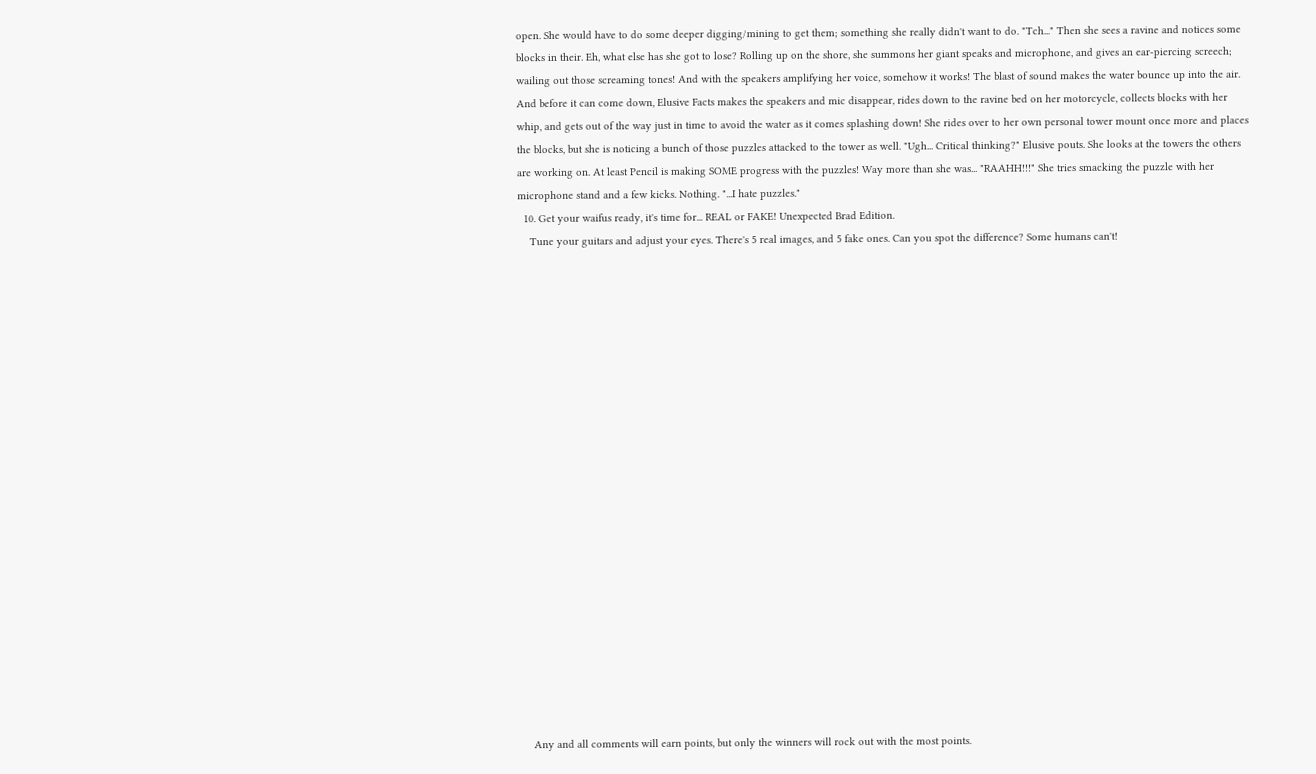open. She would have to do some deeper digging/mining to get them; something she really didn't want to do. "Tch..." Then she sees a ravine and notices some blocks in their. Eh, what else has she got to lose? Rolling up on the shore, she summons her giant speaks and microphone, and gives an ear-piercing screech; wailing out those screaming tones! And with the speakers amplifying her voice, somehow it works! The blast of sound makes the water bounce up into the air. And before it can come down, Elusive Facts makes the speakers and mic disappear, rides down to the ravine bed on her motorcycle, collects blocks with her whip, and gets out of the way just in time to avoid the water as it comes splashing down! She rides over to her own personal tower mount once more and places the blocks, but she is noticing a bunch of those puzzles attacked to the tower as well. "Ugh... Critical thinking?" Elusive pouts. She looks at the towers the others are working on. At least Pencil is making SOME progress with the puzzles! Way more than she was... "RAAHH!!!" She tries smacking the puzzle with her microphone stand and a few kicks. Nothing. "...I hate puzzles."
  10. Get your waifus ready, it's time for... REAL or FAKE! Unexpected Brad Edition.
    Tune your guitars and adjust your eyes. There's 5 real images, and 5 fake ones. Can you spot the difference? Some humans can't!





















    Any and all comments will earn points, but only the winners will rock out with the most points.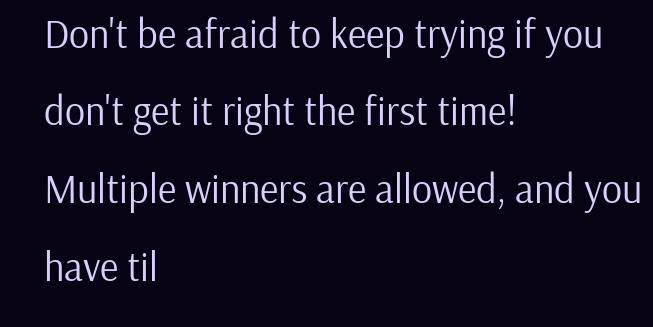Don't be afraid to keep trying if you don't get it right the first time! Multiple winners are allowed, and you have til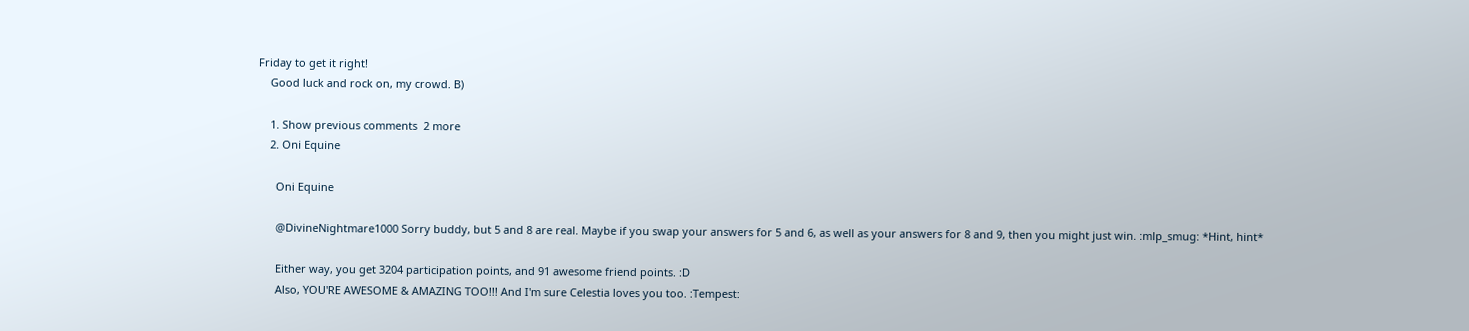Friday to get it right!
    Good luck and rock on, my crowd. B)

    1. Show previous comments  2 more
    2. Oni Equine

      Oni Equine

      @DivineNightmare1000 Sorry buddy, but 5 and 8 are real. Maybe if you swap your answers for 5 and 6, as well as your answers for 8 and 9, then you might just win. :mlp_smug: *Hint, hint*

      Either way, you get 3204 participation points, and 91 awesome friend points. :D
      Also, YOU'RE AWESOME & AMAZING TOO!!! And I'm sure Celestia loves you too. :Tempest: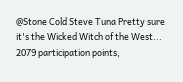@Stone Cold Steve Tuna Pretty sure it's the Wicked Witch of the West... 2079 participation points,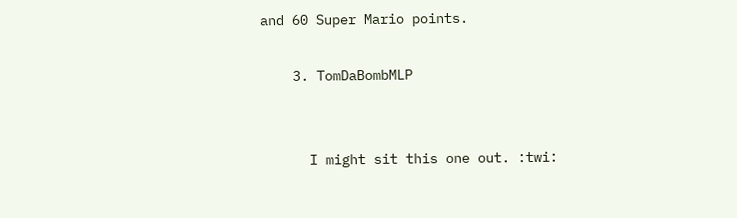and 60 Super Mario points.

    3. TomDaBombMLP


      I might sit this one out. :twi: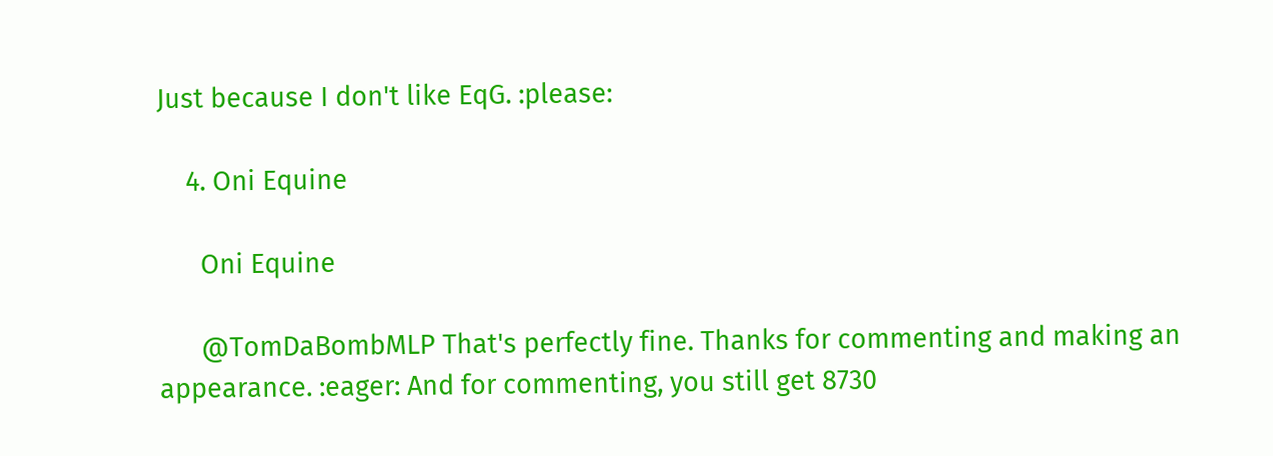Just because I don't like EqG. :please:

    4. Oni Equine

      Oni Equine

      @TomDaBombMLP That's perfectly fine. Thanks for commenting and making an appearance. :eager: And for commenting, you still get 8730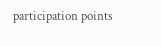participation points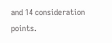and 14 consideration points.